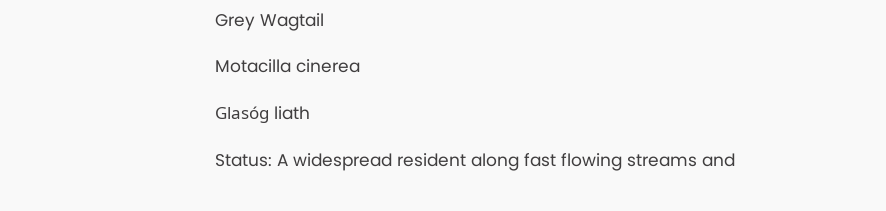Grey Wagtail

Motacilla cinerea

Glasóg liath

Status: A widespread resident along fast flowing streams and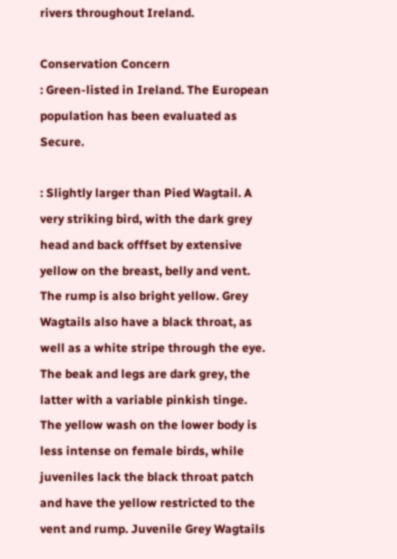rivers throughout Ireland.

Conservation Concern
: Green-listed in Ireland. The European population has been evaluated as Secure.

: Slightly larger than Pied Wagtail. A very striking bird, with the dark grey head and back offfset by extensive yellow on the breast, belly and vent. The rump is also bright yellow. Grey Wagtails also have a black throat, as well as a white stripe through the eye. The beak and legs are dark grey, the latter with a variable pinkish tinge. The yellow wash on the lower body is less intense on female birds, while juveniles lack the black throat patch and have the yellow restricted to the vent and rump. Juvenile Grey Wagtails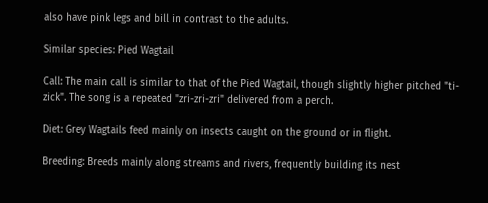also have pink legs and bill in contrast to the adults.

Similar species: Pied Wagtail

Call: The main call is similar to that of the Pied Wagtail, though slightly higher pitched "ti-zick". The song is a repeated "zri-zri-zri" delivered from a perch.

Diet: Grey Wagtails feed mainly on insects caught on the ground or in flight.

Breeding: Breeds mainly along streams and rivers, frequently building its nest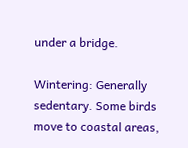under a bridge.

Wintering: Generally sedentary. Some birds move to coastal areas,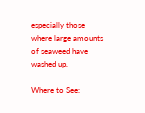especially those where large amounts of seaweed have washed up.

Where to See: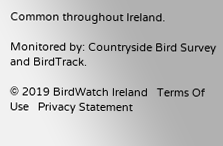Common throughout Ireland.

Monitored by: Countryside Bird Survey and BirdTrack.

© 2019 BirdWatch Ireland   Terms Of Use   Privacy Statement